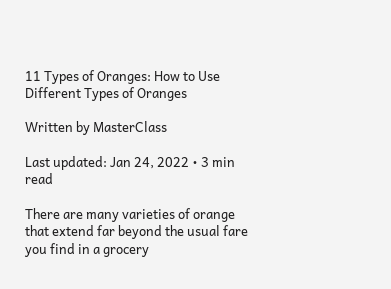11 Types of Oranges: How to Use Different Types of Oranges

Written by MasterClass

Last updated: Jan 24, 2022 • 3 min read

There are many varieties of orange that extend far beyond the usual fare you find in a grocery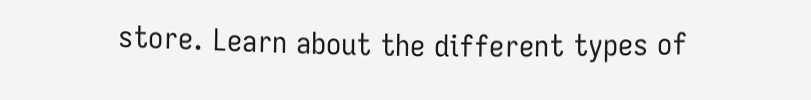store. Learn about the different types of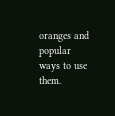oranges and popular ways to use them.